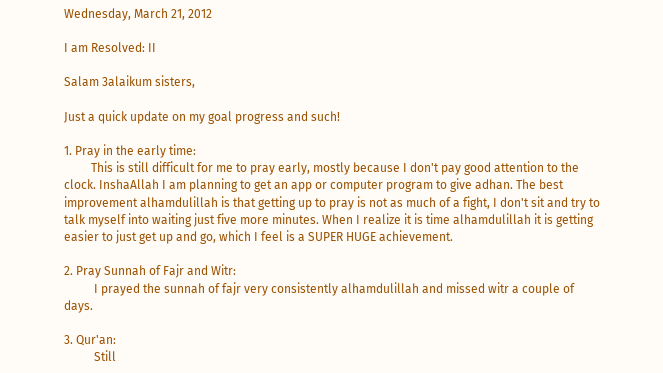Wednesday, March 21, 2012

I am Resolved: II

Salam 3alaikum sisters,

Just a quick update on my goal progress and such!

1. Pray in the early time:
         This is still difficult for me to pray early, mostly because I don't pay good attention to the clock. InshaAllah I am planning to get an app or computer program to give adhan. The best improvement alhamdulillah is that getting up to pray is not as much of a fight, I don't sit and try to talk myself into waiting just five more minutes. When I realize it is time alhamdulillah it is getting easier to just get up and go, which I feel is a SUPER HUGE achievement.

2. Pray Sunnah of Fajr and Witr:
          I prayed the sunnah of fajr very consistently alhamdulillah and missed witr a couple of days.

3. Qur'an:
          Still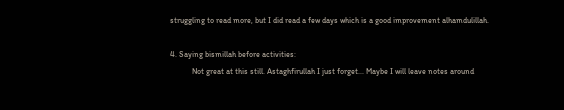struggling to read more, but I did read a few days which is a good improvement alhamdulillah.

4. Saying bismillah before activities:
           Not great at this still. Astaghfirullah I just forget... Maybe I will leave notes around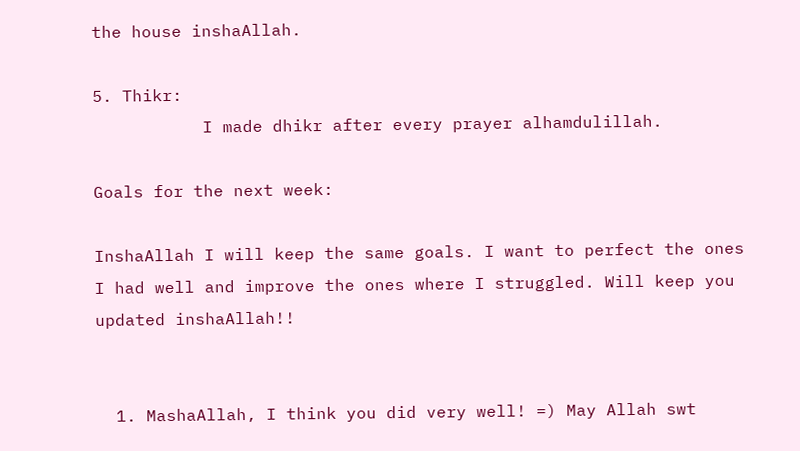the house inshaAllah.

5. Thikr:
           I made dhikr after every prayer alhamdulillah.

Goals for the next week:

InshaAllah I will keep the same goals. I want to perfect the ones I had well and improve the ones where I struggled. Will keep you updated inshaAllah!!


  1. MashaAllah, I think you did very well! =) May Allah swt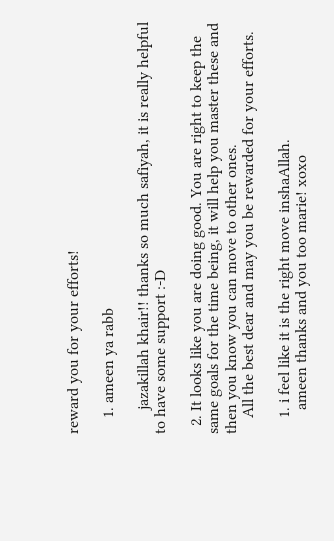reward you for your efforts!

    1. ameen ya rabb

      jazakillah khair!! thanks so much safiyah, it is really helpful to have some support :-D

  2. It looks like you are doing good. You are right to keep the same goals for the time being, it will help you master these and then you know you can move to other ones.
    All the best dear and may you be rewarded for your efforts.

    1. i feel like it is the right move inshaAllah.
      ameen thanks and you too marie! xoxo